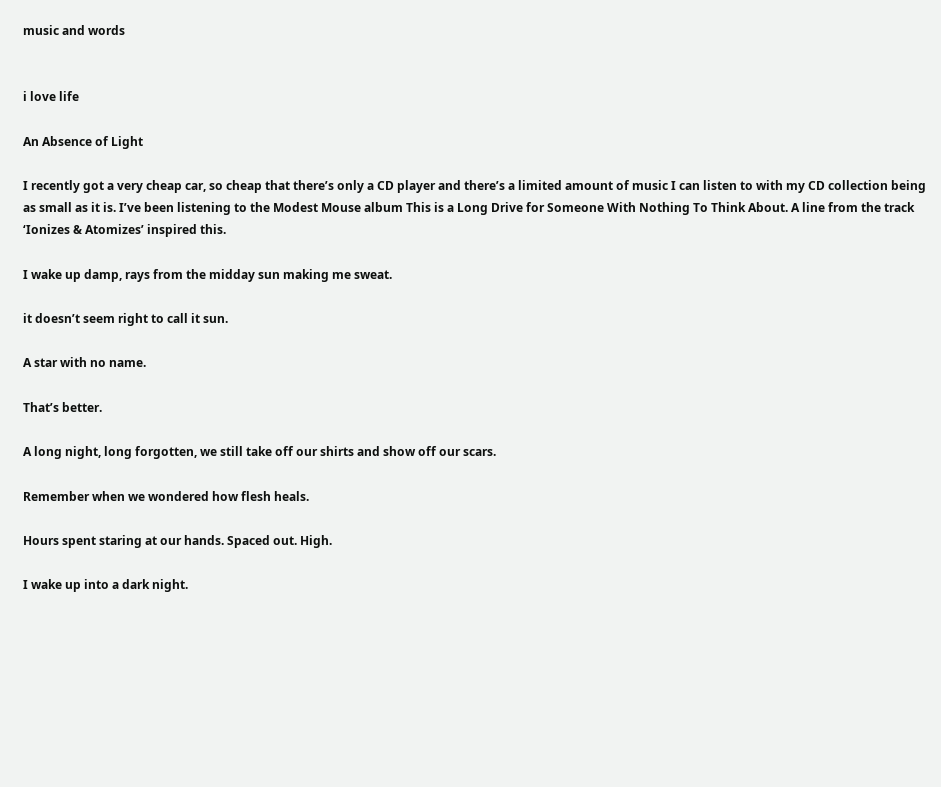music and words


i love life

An Absence of Light

I recently got a very cheap car, so cheap that there’s only a CD player and there’s a limited amount of music I can listen to with my CD collection being as small as it is. I’ve been listening to the Modest Mouse album This is a Long Drive for Someone With Nothing To Think About. A line from the track ‘Ionizes & Atomizes’ inspired this.

I wake up damp, rays from the midday sun making me sweat.

it doesn’t seem right to call it sun.

A star with no name.

That’s better.

A long night, long forgotten, we still take off our shirts and show off our scars.

Remember when we wondered how flesh heals.

Hours spent staring at our hands. Spaced out. High.

I wake up into a dark night.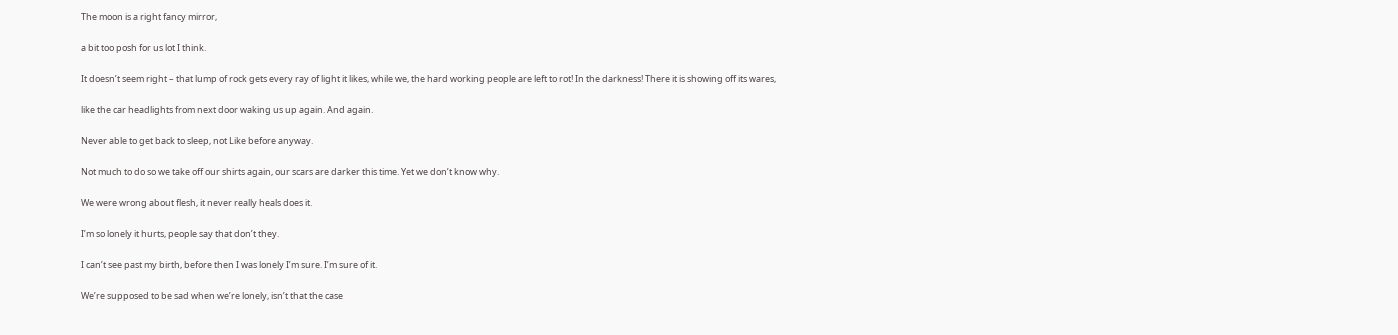The moon is a right fancy mirror,

a bit too posh for us lot I think.

It doesn’t seem right – that lump of rock gets every ray of light it likes, while we, the hard working people are left to rot! In the darkness! There it is showing off its wares,

like the car headlights from next door waking us up again. And again.

Never able to get back to sleep, not Like before anyway.

Not much to do so we take off our shirts again, our scars are darker this time. Yet we don’t know why.

We were wrong about flesh, it never really heals does it.

I’m so lonely it hurts, people say that don’t they.

I can’t see past my birth, before then I was lonely I’m sure. I’m sure of it.

We’re supposed to be sad when we’re lonely, isn’t that the case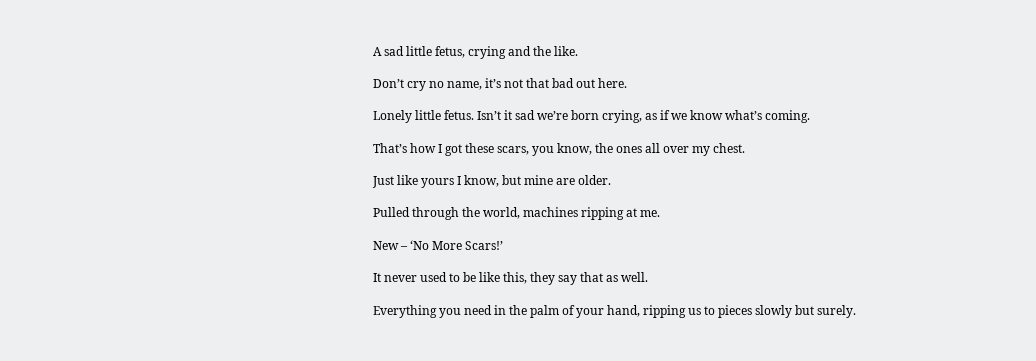A sad little fetus, crying and the like.

Don’t cry no name, it’s not that bad out here.

Lonely little fetus. Isn’t it sad we’re born crying, as if we know what’s coming.

That’s how I got these scars, you know, the ones all over my chest.

Just like yours I know, but mine are older.

Pulled through the world, machines ripping at me.

New – ‘No More Scars!’

It never used to be like this, they say that as well.

Everything you need in the palm of your hand, ripping us to pieces slowly but surely.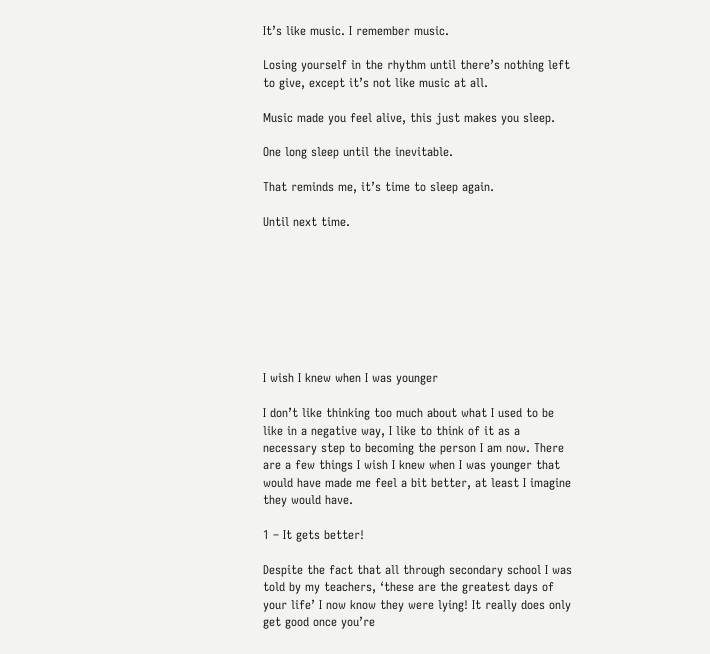It’s like music. I remember music.

Losing yourself in the rhythm until there’s nothing left to give, except it’s not like music at all.

Music made you feel alive, this just makes you sleep.

One long sleep until the inevitable.

That reminds me, it’s time to sleep again.

Until next time.








I wish I knew when I was younger

I don’t like thinking too much about what I used to be like in a negative way, I like to think of it as a necessary step to becoming the person I am now. There are a few things I wish I knew when I was younger that would have made me feel a bit better, at least I imagine they would have.

1 – It gets better!

Despite the fact that all through secondary school I was told by my teachers, ‘these are the greatest days of your life’ I now know they were lying! It really does only get good once you’re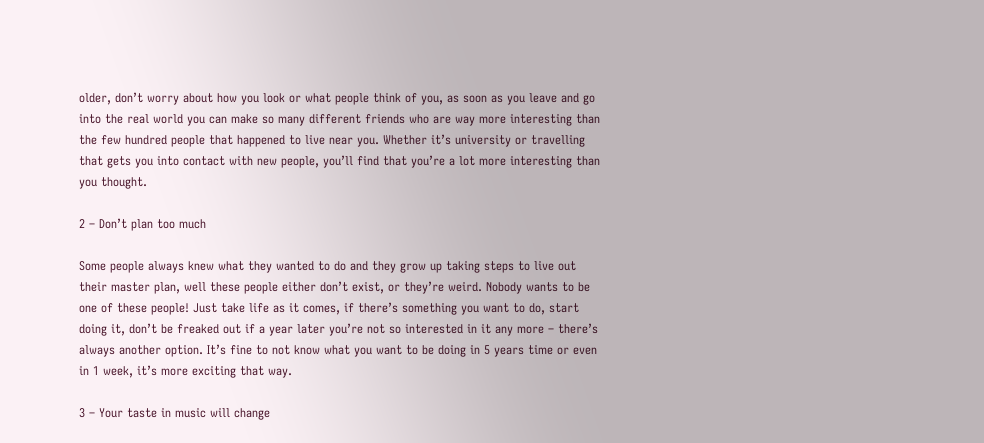older, don’t worry about how you look or what people think of you, as soon as you leave and go into the real world you can make so many different friends who are way more interesting than the few hundred people that happened to live near you. Whether it’s university or travelling that gets you into contact with new people, you’ll find that you’re a lot more interesting than you thought.

2 – Don’t plan too much

Some people always knew what they wanted to do and they grow up taking steps to live out their master plan, well these people either don’t exist, or they’re weird. Nobody wants to be one of these people! Just take life as it comes, if there’s something you want to do, start doing it, don’t be freaked out if a year later you’re not so interested in it any more – there’s always another option. It’s fine to not know what you want to be doing in 5 years time or even in 1 week, it’s more exciting that way.

3 – Your taste in music will change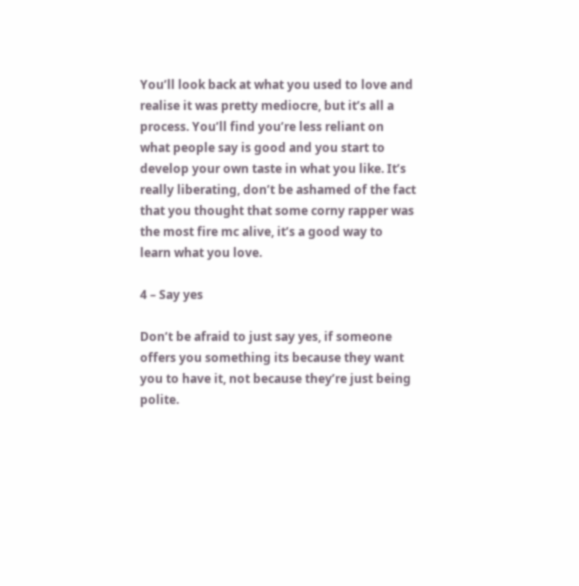You’ll look back at what you used to love and realise it was pretty mediocre, but it’s all a process. You’ll find you’re less reliant on what people say is good and you start to develop your own taste in what you like. It’s really liberating, don’t be ashamed of the fact that you thought that some corny rapper was the most fire mc alive, it’s a good way to learn what you love.

4 – Say yes

Don’t be afraid to just say yes, if someone offers you something its because they want you to have it, not because they’re just being polite.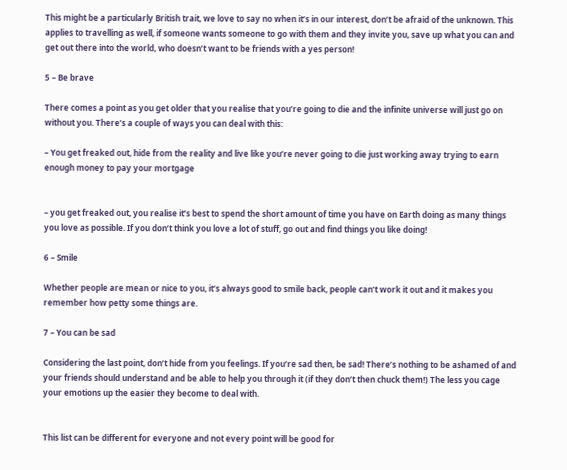This might be a particularly British trait, we love to say no when it’s in our interest, don’t be afraid of the unknown. This applies to travelling as well, if someone wants someone to go with them and they invite you, save up what you can and get out there into the world, who doesn’t want to be friends with a yes person!

5 – Be brave

There comes a point as you get older that you realise that you’re going to die and the infinite universe will just go on without you. There’s a couple of ways you can deal with this:

– You get freaked out, hide from the reality and live like you’re never going to die just working away trying to earn enough money to pay your mortgage


– you get freaked out, you realise it’s best to spend the short amount of time you have on Earth doing as many things you love as possible. If you don’t think you love a lot of stuff, go out and find things you like doing!

6 – Smile

Whether people are mean or nice to you, it’s always good to smile back, people can’t work it out and it makes you remember how petty some things are.

7 – You can be sad

Considering the last point, don’t hide from you feelings. If you’re sad then, be sad! There’s nothing to be ashamed of and your friends should understand and be able to help you through it (if they don’t then chuck them!) The less you cage your emotions up the easier they become to deal with.


This list can be different for everyone and not every point will be good for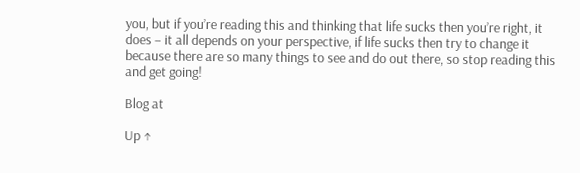you, but if you’re reading this and thinking that life sucks then you’re right, it does – it all depends on your perspective, if life sucks then try to change it because there are so many things to see and do out there, so stop reading this and get going!

Blog at

Up ↑